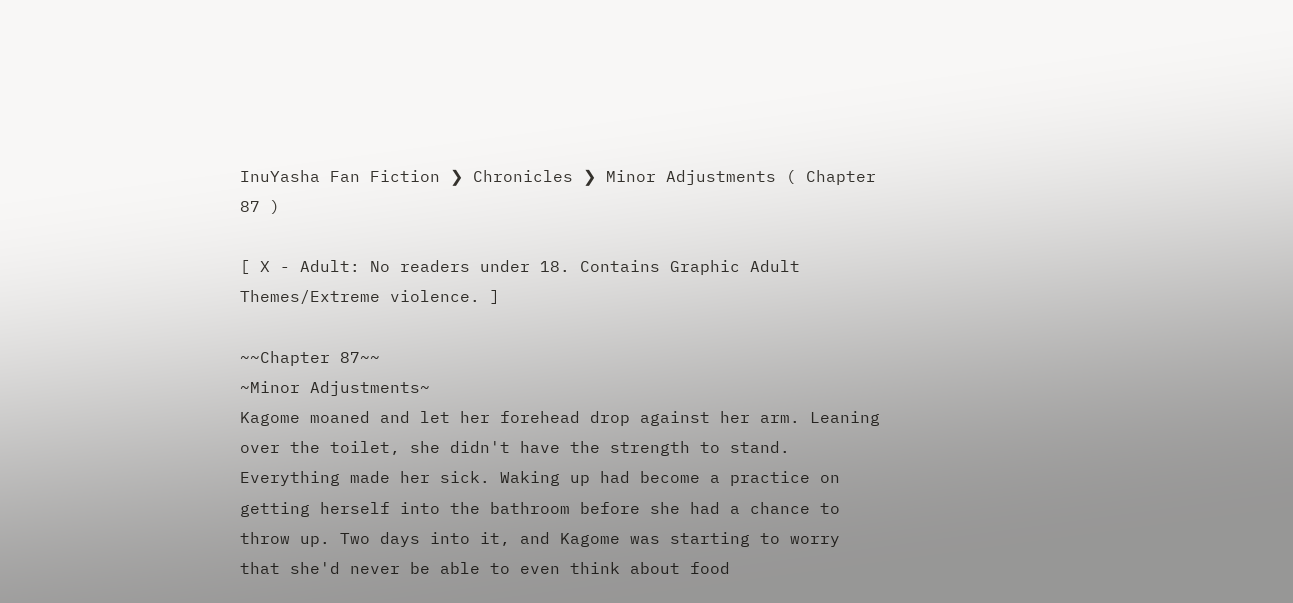InuYasha Fan Fiction ❯ Chronicles ❯ Minor Adjustments ( Chapter 87 )

[ X - Adult: No readers under 18. Contains Graphic Adult Themes/Extreme violence. ]

~~Chapter 87~~
~Minor Adjustments~
Kagome moaned and let her forehead drop against her arm. Leaning over the toilet, she didn't have the strength to stand. Everything made her sick. Waking up had become a practice on getting herself into the bathroom before she had a chance to throw up. Two days into it, and Kagome was starting to worry that she'd never be able to even think about food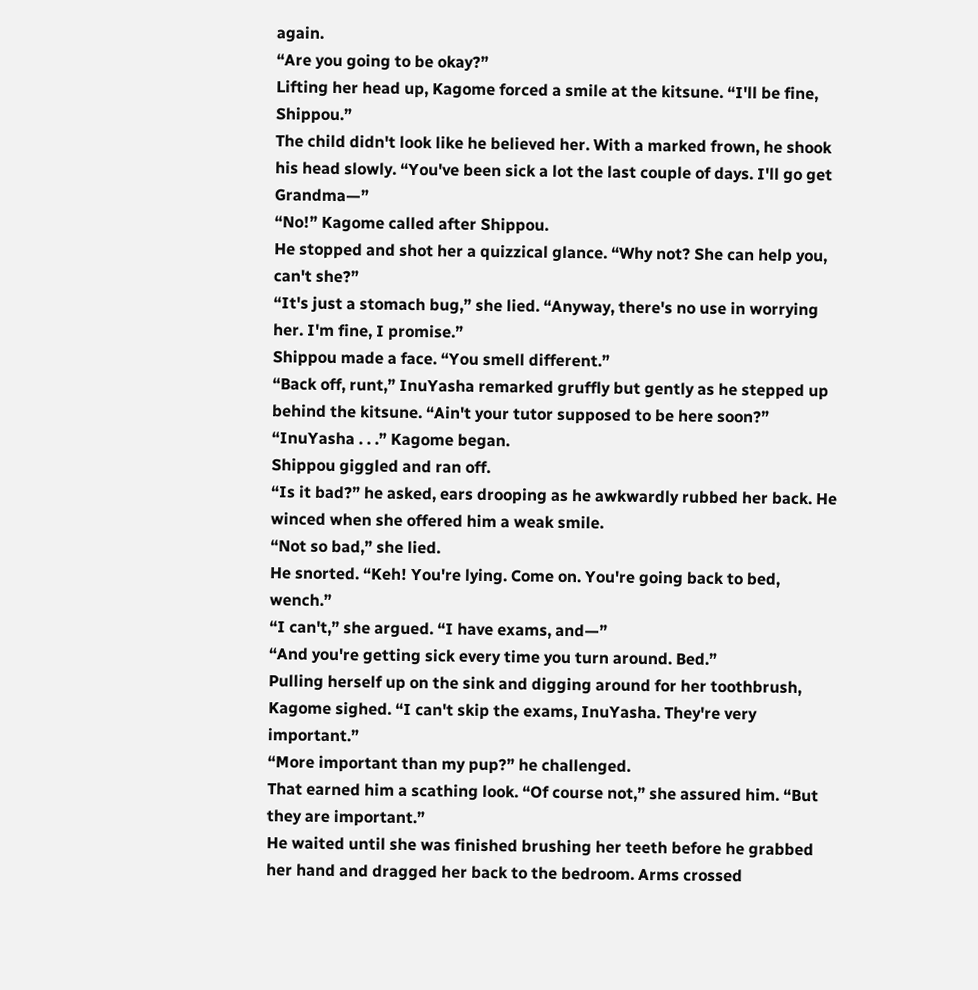again.
“Are you going to be okay?”
Lifting her head up, Kagome forced a smile at the kitsune. “I'll be fine, Shippou.”
The child didn't look like he believed her. With a marked frown, he shook his head slowly. “You've been sick a lot the last couple of days. I'll go get Grandma—”
“No!” Kagome called after Shippou.
He stopped and shot her a quizzical glance. “Why not? She can help you, can't she?”
“It's just a stomach bug,” she lied. “Anyway, there's no use in worrying her. I'm fine, I promise.”
Shippou made a face. “You smell different.”
“Back off, runt,” InuYasha remarked gruffly but gently as he stepped up behind the kitsune. “Ain't your tutor supposed to be here soon?”
“InuYasha . . .” Kagome began.
Shippou giggled and ran off.
“Is it bad?” he asked, ears drooping as he awkwardly rubbed her back. He winced when she offered him a weak smile.
“Not so bad,” she lied.
He snorted. “Keh! You're lying. Come on. You're going back to bed, wench.”
“I can't,” she argued. “I have exams, and—”
“And you're getting sick every time you turn around. Bed.”
Pulling herself up on the sink and digging around for her toothbrush, Kagome sighed. “I can't skip the exams, InuYasha. They're very important.”
“More important than my pup?” he challenged.
That earned him a scathing look. “Of course not,” she assured him. “But they are important.”
He waited until she was finished brushing her teeth before he grabbed her hand and dragged her back to the bedroom. Arms crossed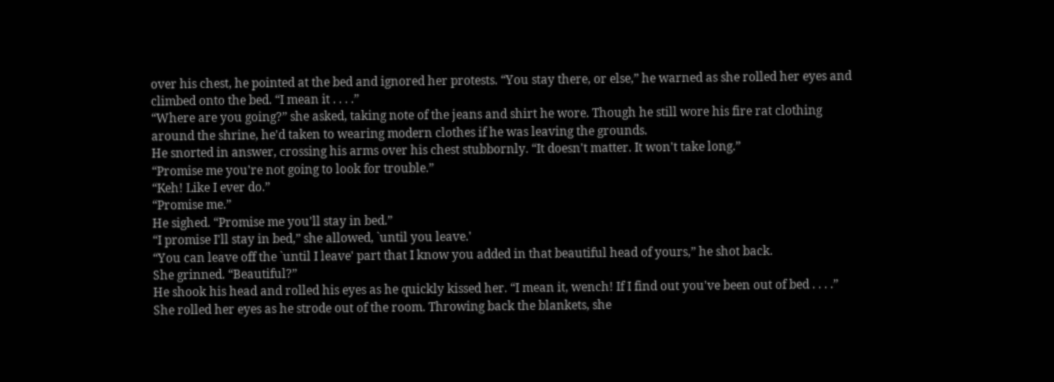over his chest, he pointed at the bed and ignored her protests. “You stay there, or else,” he warned as she rolled her eyes and climbed onto the bed. “I mean it . . . .”
“Where are you going?” she asked, taking note of the jeans and shirt he wore. Though he still wore his fire rat clothing around the shrine, he'd taken to wearing modern clothes if he was leaving the grounds.
He snorted in answer, crossing his arms over his chest stubbornly. “It doesn't matter. It won't take long.”
“Promise me you're not going to look for trouble.”
“Keh! Like I ever do.”
“Promise me.”
He sighed. “Promise me you'll stay in bed.”
“I promise I'll stay in bed,” she allowed, `until you leave.'
“You can leave off the `until I leave' part that I know you added in that beautiful head of yours,” he shot back.
She grinned. “Beautiful?”
He shook his head and rolled his eyes as he quickly kissed her. “I mean it, wench! If I find out you've been out of bed . . . .”
She rolled her eyes as he strode out of the room. Throwing back the blankets, she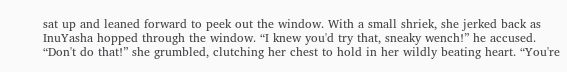sat up and leaned forward to peek out the window. With a small shriek, she jerked back as InuYasha hopped through the window. “I knew you'd try that, sneaky wench!” he accused.
“Don't do that!” she grumbled, clutching her chest to hold in her wildly beating heart. “You're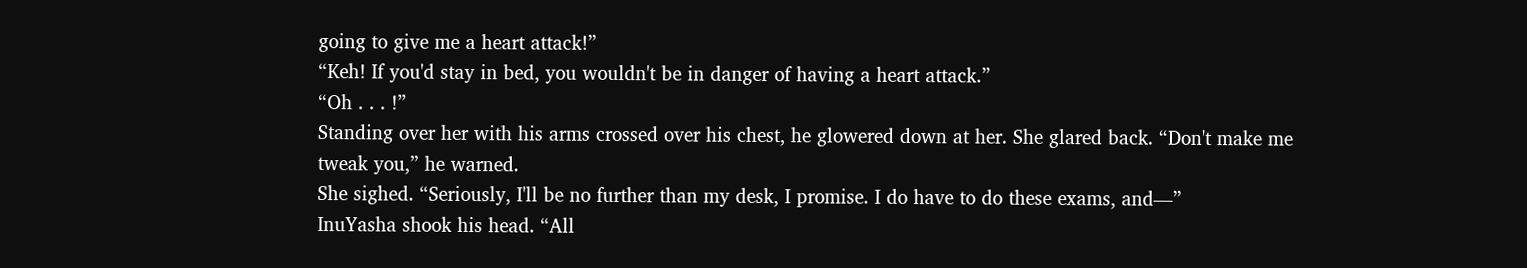going to give me a heart attack!”
“Keh! If you'd stay in bed, you wouldn't be in danger of having a heart attack.”
“Oh . . . !”
Standing over her with his arms crossed over his chest, he glowered down at her. She glared back. “Don't make me tweak you,” he warned.
She sighed. “Seriously, I'll be no further than my desk, I promise. I do have to do these exams, and—”
InuYasha shook his head. “All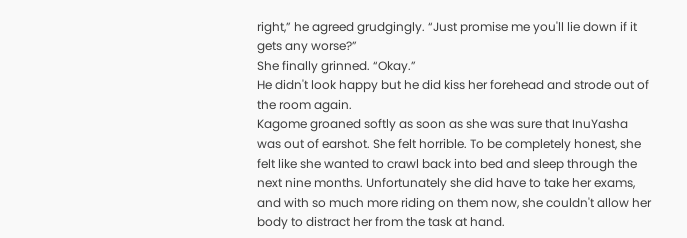right,” he agreed grudgingly. “Just promise me you'll lie down if it gets any worse?”
She finally grinned. “Okay.”
He didn't look happy but he did kiss her forehead and strode out of the room again.
Kagome groaned softly as soon as she was sure that InuYasha was out of earshot. She felt horrible. To be completely honest, she felt like she wanted to crawl back into bed and sleep through the next nine months. Unfortunately she did have to take her exams, and with so much more riding on them now, she couldn't allow her body to distract her from the task at hand.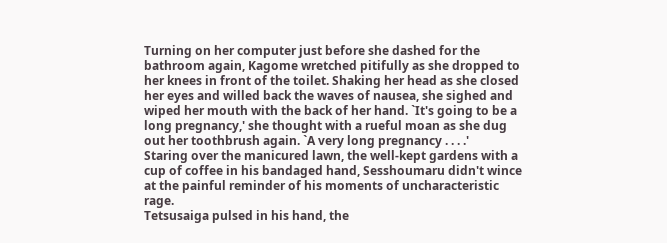Turning on her computer just before she dashed for the bathroom again, Kagome wretched pitifully as she dropped to her knees in front of the toilet. Shaking her head as she closed her eyes and willed back the waves of nausea, she sighed and wiped her mouth with the back of her hand. `It's going to be a long pregnancy,' she thought with a rueful moan as she dug out her toothbrush again. `A very long pregnancy . . . .'
Staring over the manicured lawn, the well-kept gardens with a cup of coffee in his bandaged hand, Sesshoumaru didn't wince at the painful reminder of his moments of uncharacteristic rage.
Tetsusaiga pulsed in his hand, the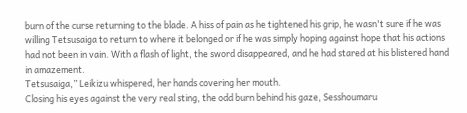burn of the curse returning to the blade. A hiss of pain as he tightened his grip, he wasn't sure if he was willing Tetsusaiga to return to where it belonged or if he was simply hoping against hope that his actions had not been in vain. With a flash of light, the sword disappeared, and he had stared at his blistered hand in amazement.
Tetsusaiga,” Leikizu whispered, her hands covering her mouth.
Closing his eyes against the very real sting, the odd burn behind his gaze, Sesshoumaru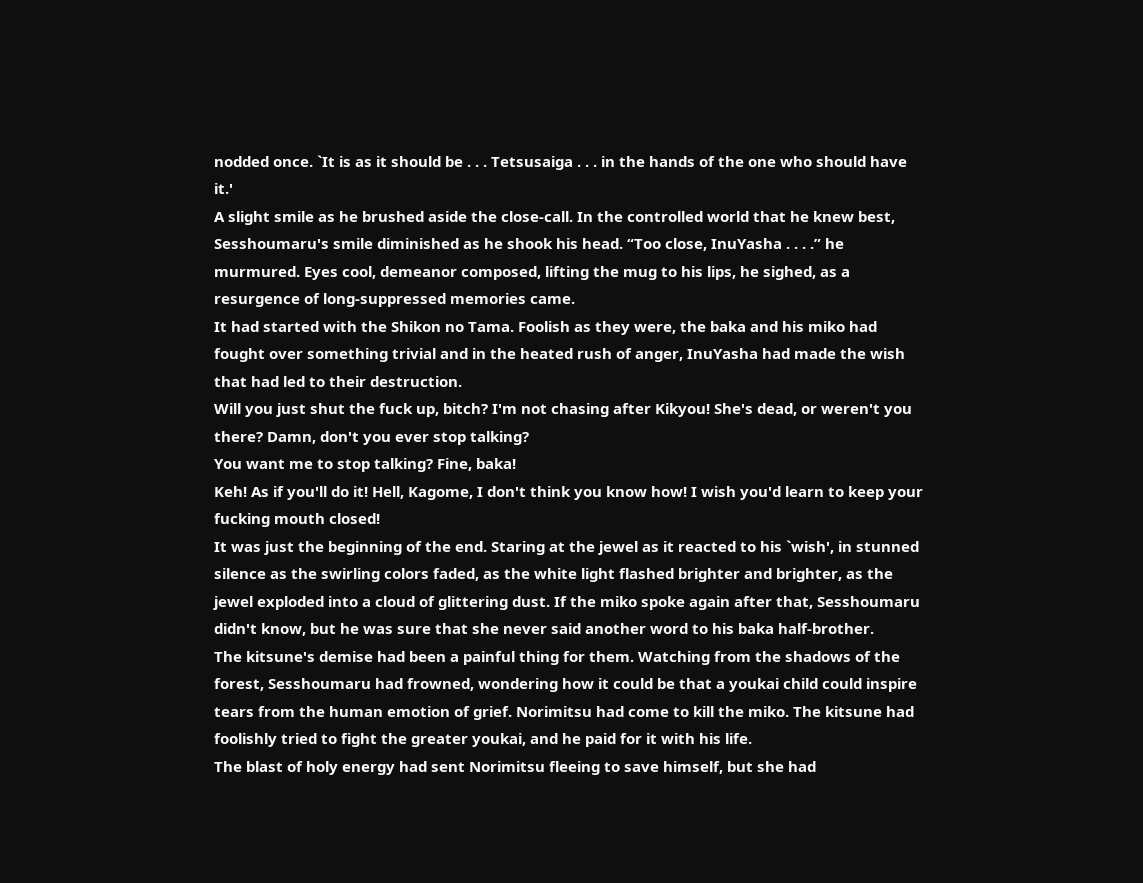nodded once. `It is as it should be . . . Tetsusaiga . . . in the hands of the one who should have it.'
A slight smile as he brushed aside the close-call. In the controlled world that he knew best, Sesshoumaru's smile diminished as he shook his head. “Too close, InuYasha . . . .” he murmured. Eyes cool, demeanor composed, lifting the mug to his lips, he sighed, as a resurgence of long-suppressed memories came.
It had started with the Shikon no Tama. Foolish as they were, the baka and his miko had fought over something trivial and in the heated rush of anger, InuYasha had made the wish that had led to their destruction.
Will you just shut the fuck up, bitch? I'm not chasing after Kikyou! She's dead, or weren't you there? Damn, don't you ever stop talking?
You want me to stop talking? Fine, baka!
Keh! As if you'll do it! Hell, Kagome, I don't think you know how! I wish you'd learn to keep your fucking mouth closed!
It was just the beginning of the end. Staring at the jewel as it reacted to his `wish', in stunned silence as the swirling colors faded, as the white light flashed brighter and brighter, as the jewel exploded into a cloud of glittering dust. If the miko spoke again after that, Sesshoumaru didn't know, but he was sure that she never said another word to his baka half-brother.
The kitsune's demise had been a painful thing for them. Watching from the shadows of the forest, Sesshoumaru had frowned, wondering how it could be that a youkai child could inspire tears from the human emotion of grief. Norimitsu had come to kill the miko. The kitsune had foolishly tried to fight the greater youkai, and he paid for it with his life.
The blast of holy energy had sent Norimitsu fleeing to save himself, but she had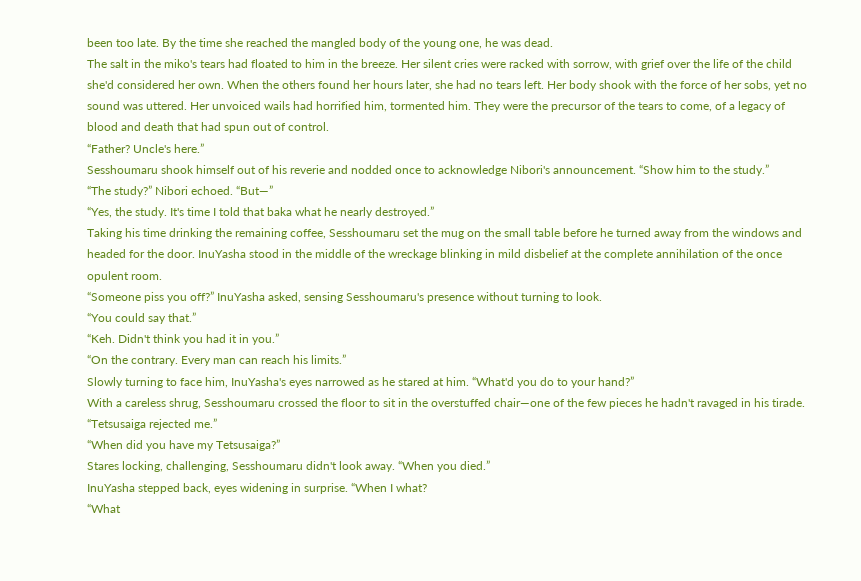been too late. By the time she reached the mangled body of the young one, he was dead.
The salt in the miko's tears had floated to him in the breeze. Her silent cries were racked with sorrow, with grief over the life of the child she'd considered her own. When the others found her hours later, she had no tears left. Her body shook with the force of her sobs, yet no sound was uttered. Her unvoiced wails had horrified him, tormented him. They were the precursor of the tears to come, of a legacy of blood and death that had spun out of control.
“Father? Uncle's here.”
Sesshoumaru shook himself out of his reverie and nodded once to acknowledge Nibori's announcement. “Show him to the study.”
“The study?” Nibori echoed. “But—”
“Yes, the study. It's time I told that baka what he nearly destroyed.”
Taking his time drinking the remaining coffee, Sesshoumaru set the mug on the small table before he turned away from the windows and headed for the door. InuYasha stood in the middle of the wreckage blinking in mild disbelief at the complete annihilation of the once opulent room.
“Someone piss you off?” InuYasha asked, sensing Sesshoumaru's presence without turning to look.
“You could say that.”
“Keh. Didn't think you had it in you.”
“On the contrary. Every man can reach his limits.”
Slowly turning to face him, InuYasha's eyes narrowed as he stared at him. “What'd you do to your hand?”
With a careless shrug, Sesshoumaru crossed the floor to sit in the overstuffed chair—one of the few pieces he hadn't ravaged in his tirade. “Tetsusaiga rejected me.”
“When did you have my Tetsusaiga?”
Stares locking, challenging, Sesshoumaru didn't look away. “When you died.”
InuYasha stepped back, eyes widening in surprise. “When I what?
“What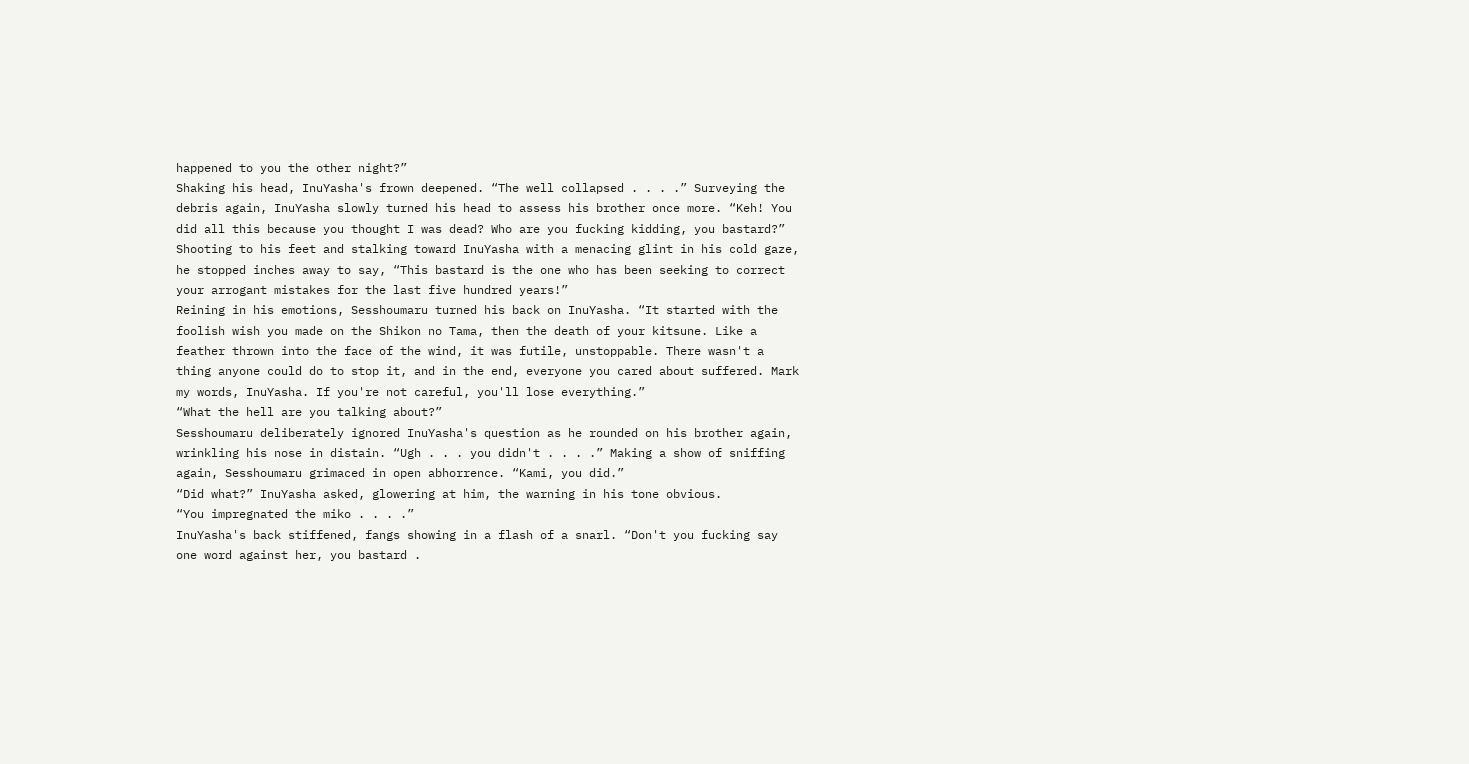happened to you the other night?”
Shaking his head, InuYasha's frown deepened. “The well collapsed . . . .” Surveying the debris again, InuYasha slowly turned his head to assess his brother once more. “Keh! You did all this because you thought I was dead? Who are you fucking kidding, you bastard?”
Shooting to his feet and stalking toward InuYasha with a menacing glint in his cold gaze, he stopped inches away to say, “This bastard is the one who has been seeking to correct your arrogant mistakes for the last five hundred years!”
Reining in his emotions, Sesshoumaru turned his back on InuYasha. “It started with the foolish wish you made on the Shikon no Tama, then the death of your kitsune. Like a feather thrown into the face of the wind, it was futile, unstoppable. There wasn't a thing anyone could do to stop it, and in the end, everyone you cared about suffered. Mark my words, InuYasha. If you're not careful, you'll lose everything.”
“What the hell are you talking about?”
Sesshoumaru deliberately ignored InuYasha's question as he rounded on his brother again, wrinkling his nose in distain. “Ugh . . . you didn't . . . .” Making a show of sniffing again, Sesshoumaru grimaced in open abhorrence. “Kami, you did.”
“Did what?” InuYasha asked, glowering at him, the warning in his tone obvious.
“You impregnated the miko . . . .”
InuYasha's back stiffened, fangs showing in a flash of a snarl. “Don't you fucking say one word against her, you bastard .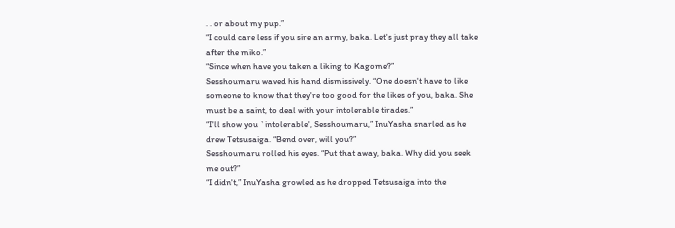. . or about my pup.”
“I could care less if you sire an army, baka. Let's just pray they all take after the miko.”
“Since when have you taken a liking to Kagome?”
Sesshoumaru waved his hand dismissively. “One doesn't have to like someone to know that they're too good for the likes of you, baka. She must be a saint, to deal with your intolerable tirades.”
“I'll show you `intolerable', Sesshoumaru,” InuYasha snarled as he drew Tetsusaiga. “Bend over, will you?”
Sesshoumaru rolled his eyes. “Put that away, baka. Why did you seek me out?”
“I didn't,” InuYasha growled as he dropped Tetsusaiga into the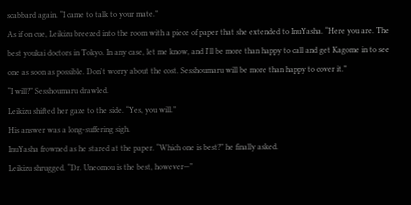scabbard again. “I came to talk to your mate.”
As if on cue, Leikizu breezed into the room with a piece of paper that she extended to InuYasha. “Here you are. The best youkai doctors in Tokyo. In any case, let me know, and I'll be more than happy to call and get Kagome in to see one as soon as possible. Don't worry about the cost. Sesshoumaru will be more than happy to cover it.”
“I will?” Sesshoumaru drawled.
Leikizu shifted her gaze to the side. “Yes, you will.”
His answer was a long-suffering sigh.
InuYasha frowned as he stared at the paper. “Which one is best?” he finally asked.
Leikizu shrugged. “Dr. Uneomou is the best, however—”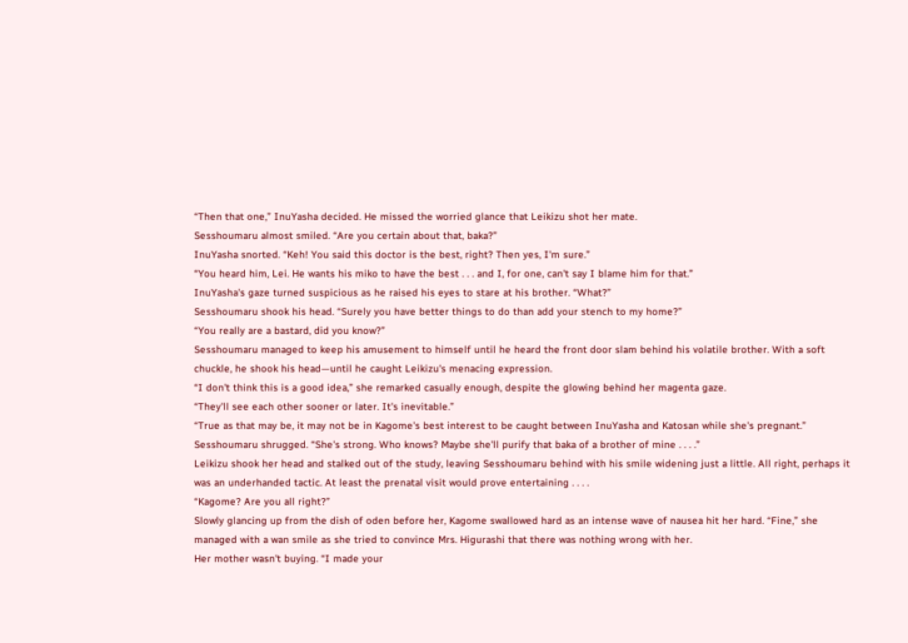“Then that one,” InuYasha decided. He missed the worried glance that Leikizu shot her mate.
Sesshoumaru almost smiled. “Are you certain about that, baka?”
InuYasha snorted. “Keh! You said this doctor is the best, right? Then yes, I'm sure.”
“You heard him, Lei. He wants his miko to have the best . . . and I, for one, can't say I blame him for that.”
InuYasha's gaze turned suspicious as he raised his eyes to stare at his brother. “What?”
Sesshoumaru shook his head. “Surely you have better things to do than add your stench to my home?”
“You really are a bastard, did you know?”
Sesshoumaru managed to keep his amusement to himself until he heard the front door slam behind his volatile brother. With a soft chuckle, he shook his head—until he caught Leikizu's menacing expression.
“I don't think this is a good idea,” she remarked casually enough, despite the glowing behind her magenta gaze.
“They'll see each other sooner or later. It's inevitable.”
“True as that may be, it may not be in Kagome's best interest to be caught between InuYasha and Katosan while she's pregnant.”
Sesshoumaru shrugged. “She's strong. Who knows? Maybe she'll purify that baka of a brother of mine . . . .”
Leikizu shook her head and stalked out of the study, leaving Sesshoumaru behind with his smile widening just a little. All right, perhaps it was an underhanded tactic. At least the prenatal visit would prove entertaining . . . .
“Kagome? Are you all right?”
Slowly glancing up from the dish of oden before her, Kagome swallowed hard as an intense wave of nausea hit her hard. “Fine,” she managed with a wan smile as she tried to convince Mrs. Higurashi that there was nothing wrong with her.
Her mother wasn't buying. “I made your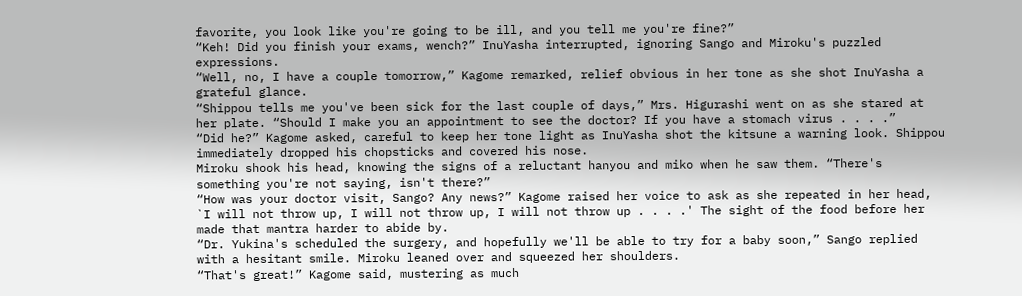favorite, you look like you're going to be ill, and you tell me you're fine?”
“Keh! Did you finish your exams, wench?” InuYasha interrupted, ignoring Sango and Miroku's puzzled expressions.
“Well, no, I have a couple tomorrow,” Kagome remarked, relief obvious in her tone as she shot InuYasha a grateful glance.
“Shippou tells me you've been sick for the last couple of days,” Mrs. Higurashi went on as she stared at her plate. “Should I make you an appointment to see the doctor? If you have a stomach virus . . . .”
“Did he?” Kagome asked, careful to keep her tone light as InuYasha shot the kitsune a warning look. Shippou immediately dropped his chopsticks and covered his nose.
Miroku shook his head, knowing the signs of a reluctant hanyou and miko when he saw them. “There's something you're not saying, isn't there?”
“How was your doctor visit, Sango? Any news?” Kagome raised her voice to ask as she repeated in her head, `I will not throw up, I will not throw up, I will not throw up . . . .' The sight of the food before her made that mantra harder to abide by.
“Dr. Yukina's scheduled the surgery, and hopefully we'll be able to try for a baby soon,” Sango replied with a hesitant smile. Miroku leaned over and squeezed her shoulders.
“That's great!” Kagome said, mustering as much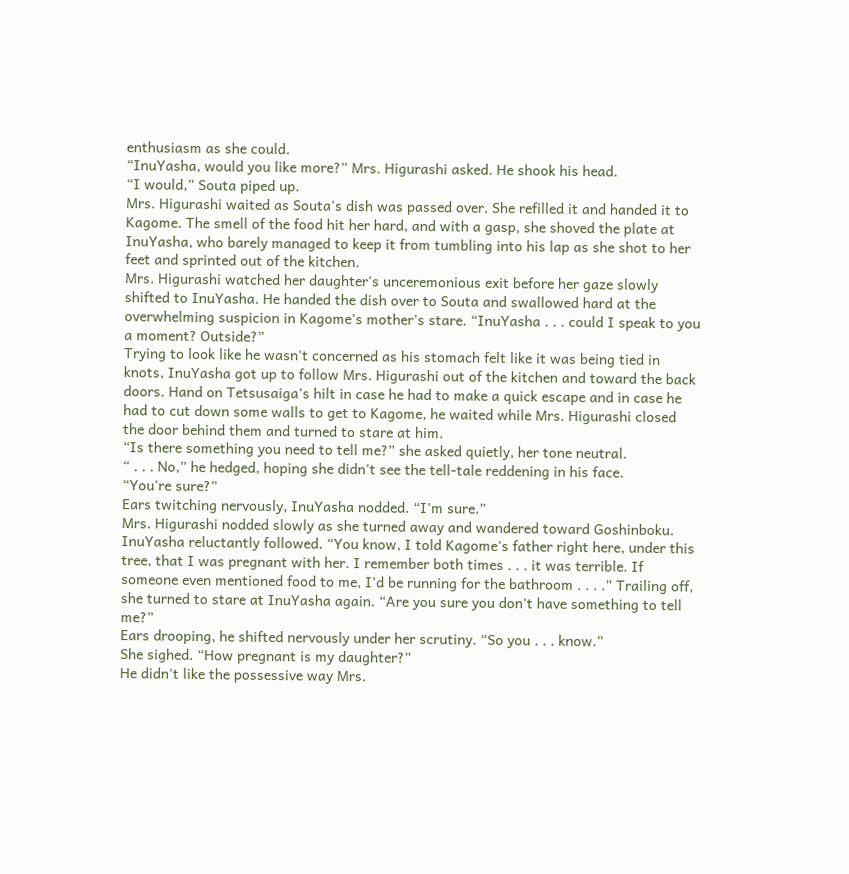enthusiasm as she could.
“InuYasha, would you like more?” Mrs. Higurashi asked. He shook his head.
“I would,” Souta piped up.
Mrs. Higurashi waited as Souta's dish was passed over. She refilled it and handed it to Kagome. The smell of the food hit her hard, and with a gasp, she shoved the plate at InuYasha, who barely managed to keep it from tumbling into his lap as she shot to her feet and sprinted out of the kitchen.
Mrs. Higurashi watched her daughter's unceremonious exit before her gaze slowly shifted to InuYasha. He handed the dish over to Souta and swallowed hard at the overwhelming suspicion in Kagome's mother's stare. “InuYasha . . . could I speak to you a moment? Outside?”
Trying to look like he wasn't concerned as his stomach felt like it was being tied in knots, InuYasha got up to follow Mrs. Higurashi out of the kitchen and toward the back doors. Hand on Tetsusaiga's hilt in case he had to make a quick escape and in case he had to cut down some walls to get to Kagome, he waited while Mrs. Higurashi closed the door behind them and turned to stare at him.
“Is there something you need to tell me?” she asked quietly, her tone neutral.
“ . . . No,” he hedged, hoping she didn't see the tell-tale reddening in his face.
“You're sure?”
Ears twitching nervously, InuYasha nodded. “I'm sure.”
Mrs. Higurashi nodded slowly as she turned away and wandered toward Goshinboku. InuYasha reluctantly followed. “You know, I told Kagome's father right here, under this tree, that I was pregnant with her. I remember both times . . . it was terrible. If someone even mentioned food to me, I'd be running for the bathroom . . . .” Trailing off, she turned to stare at InuYasha again. “Are you sure you don't have something to tell me?”
Ears drooping, he shifted nervously under her scrutiny. “So you . . . know.”
She sighed. “How pregnant is my daughter?”
He didn't like the possessive way Mrs.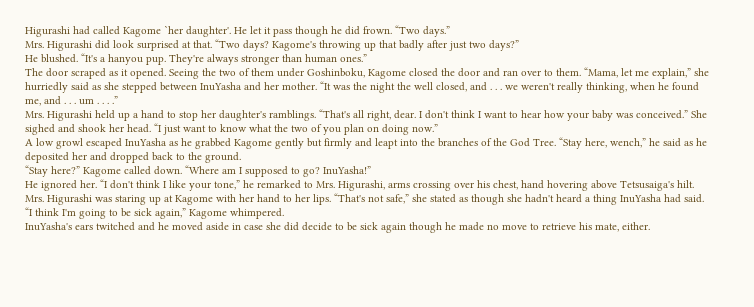Higurashi had called Kagome `her daughter'. He let it pass though he did frown. “Two days.”
Mrs. Higurashi did look surprised at that. “Two days? Kagome's throwing up that badly after just two days?”
He blushed. “It's a hanyou pup. They're always stronger than human ones.”
The door scraped as it opened. Seeing the two of them under Goshinboku, Kagome closed the door and ran over to them. “Mama, let me explain,” she hurriedly said as she stepped between InuYasha and her mother. “It was the night the well closed, and . . . we weren't really thinking, when he found me, and . . . um . . . .”
Mrs. Higurashi held up a hand to stop her daughter's ramblings. “That's all right, dear. I don't think I want to hear how your baby was conceived.” She sighed and shook her head. “I just want to know what the two of you plan on doing now.”
A low growl escaped InuYasha as he grabbed Kagome gently but firmly and leapt into the branches of the God Tree. “Stay here, wench,” he said as he deposited her and dropped back to the ground.
“Stay here?” Kagome called down. “Where am I supposed to go? InuYasha!”
He ignored her. “I don't think I like your tone,” he remarked to Mrs. Higurashi, arms crossing over his chest, hand hovering above Tetsusaiga's hilt.
Mrs. Higurashi was staring up at Kagome with her hand to her lips. “That's not safe,” she stated as though she hadn't heard a thing InuYasha had said.
“I think I'm going to be sick again,” Kagome whimpered.
InuYasha's ears twitched and he moved aside in case she did decide to be sick again though he made no move to retrieve his mate, either.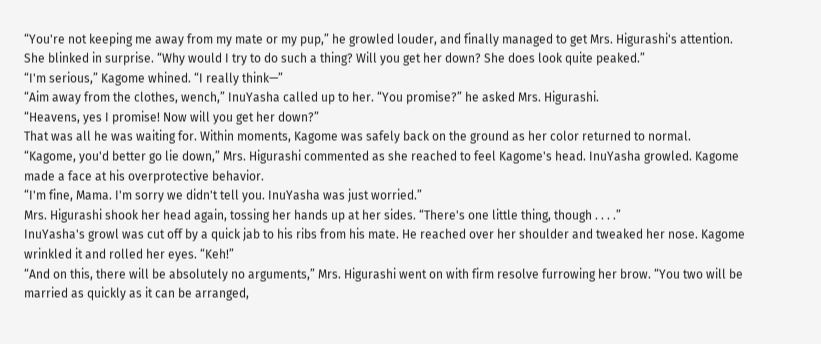“You're not keeping me away from my mate or my pup,” he growled louder, and finally managed to get Mrs. Higurashi's attention.
She blinked in surprise. “Why would I try to do such a thing? Will you get her down? She does look quite peaked.”
“I'm serious,” Kagome whined. “I really think—”
“Aim away from the clothes, wench,” InuYasha called up to her. “You promise?” he asked Mrs. Higurashi.
“Heavens, yes I promise! Now will you get her down?”
That was all he was waiting for. Within moments, Kagome was safely back on the ground as her color returned to normal.
“Kagome, you'd better go lie down,” Mrs. Higurashi commented as she reached to feel Kagome's head. InuYasha growled. Kagome made a face at his overprotective behavior.
“I'm fine, Mama. I'm sorry we didn't tell you. InuYasha was just worried.”
Mrs. Higurashi shook her head again, tossing her hands up at her sides. “There's one little thing, though . . . .”
InuYasha's growl was cut off by a quick jab to his ribs from his mate. He reached over her shoulder and tweaked her nose. Kagome wrinkled it and rolled her eyes. “Keh!”
“And on this, there will be absolutely no arguments,” Mrs. Higurashi went on with firm resolve furrowing her brow. “You two will be married as quickly as it can be arranged,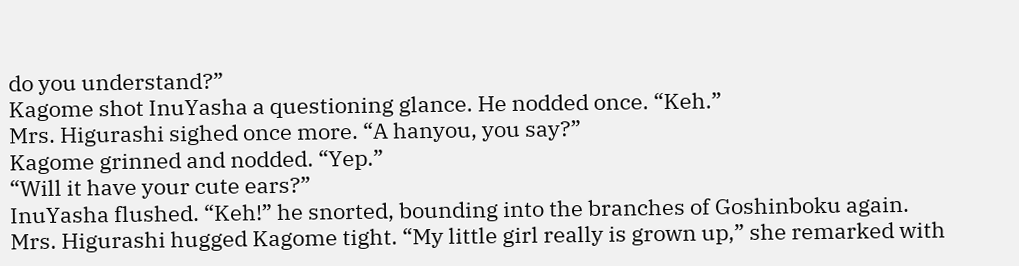do you understand?”
Kagome shot InuYasha a questioning glance. He nodded once. “Keh.”
Mrs. Higurashi sighed once more. “A hanyou, you say?”
Kagome grinned and nodded. “Yep.”
“Will it have your cute ears?”
InuYasha flushed. “Keh!” he snorted, bounding into the branches of Goshinboku again.
Mrs. Higurashi hugged Kagome tight. “My little girl really is grown up,” she remarked with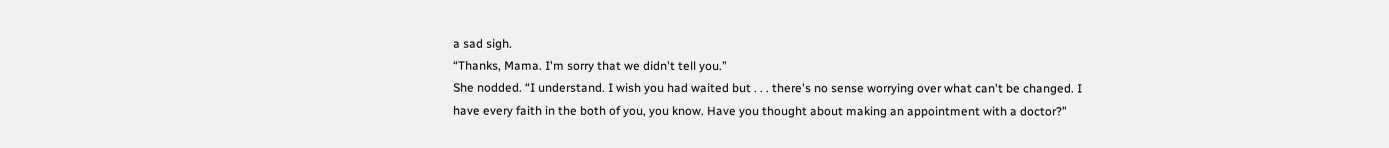a sad sigh.
“Thanks, Mama. I'm sorry that we didn't tell you.”
She nodded. “I understand. I wish you had waited but . . . there's no sense worrying over what can't be changed. I have every faith in the both of you, you know. Have you thought about making an appointment with a doctor?”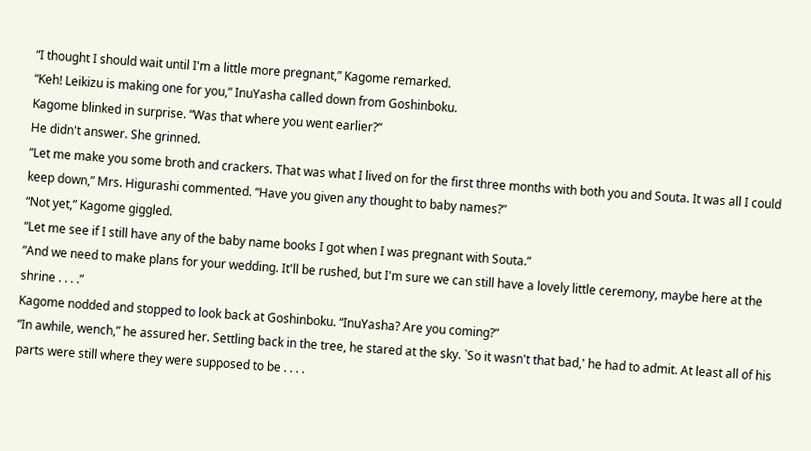“I thought I should wait until I'm a little more pregnant,” Kagome remarked.
“Keh! Leikizu is making one for you,” InuYasha called down from Goshinboku.
Kagome blinked in surprise. “Was that where you went earlier?”
He didn't answer. She grinned.
“Let me make you some broth and crackers. That was what I lived on for the first three months with both you and Souta. It was all I could keep down,” Mrs. Higurashi commented. “Have you given any thought to baby names?”
“Not yet,” Kagome giggled.
“Let me see if I still have any of the baby name books I got when I was pregnant with Souta.”
“And we need to make plans for your wedding. It'll be rushed, but I'm sure we can still have a lovely little ceremony, maybe here at the shrine . . . .”
Kagome nodded and stopped to look back at Goshinboku. “InuYasha? Are you coming?”
“In awhile, wench,” he assured her. Settling back in the tree, he stared at the sky. `So it wasn't that bad,' he had to admit. At least all of his parts were still where they were supposed to be . . . .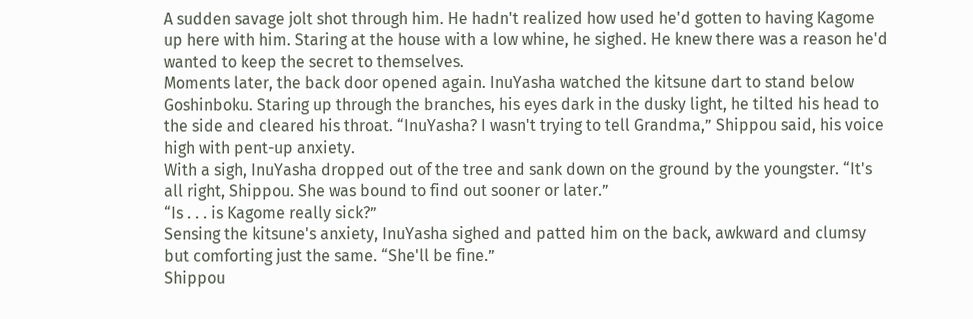A sudden savage jolt shot through him. He hadn't realized how used he'd gotten to having Kagome up here with him. Staring at the house with a low whine, he sighed. He knew there was a reason he'd wanted to keep the secret to themselves.
Moments later, the back door opened again. InuYasha watched the kitsune dart to stand below Goshinboku. Staring up through the branches, his eyes dark in the dusky light, he tilted his head to the side and cleared his throat. “InuYasha? I wasn't trying to tell Grandma,” Shippou said, his voice high with pent-up anxiety.
With a sigh, InuYasha dropped out of the tree and sank down on the ground by the youngster. “It's all right, Shippou. She was bound to find out sooner or later.”
“Is . . . is Kagome really sick?”
Sensing the kitsune's anxiety, InuYasha sighed and patted him on the back, awkward and clumsy but comforting just the same. “She'll be fine.”
Shippou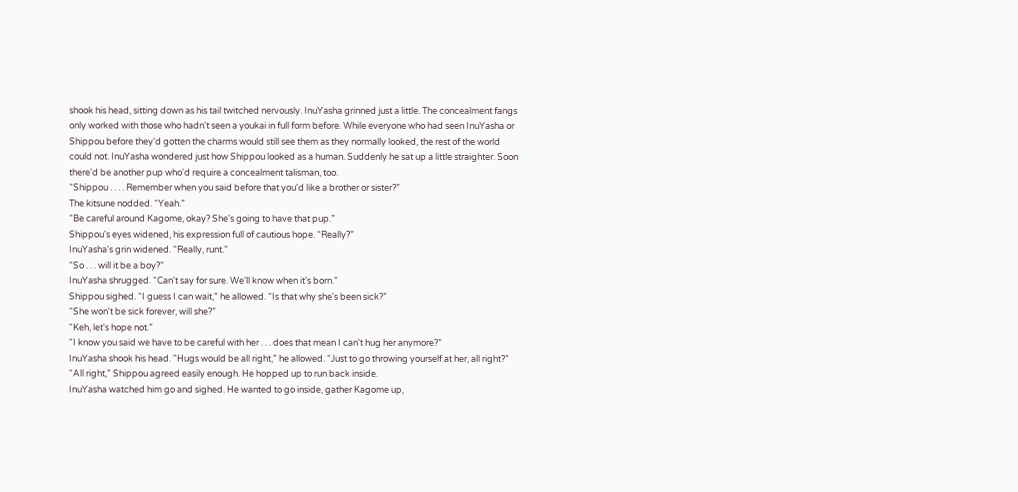shook his head, sitting down as his tail twitched nervously. InuYasha grinned just a little. The concealment fangs only worked with those who hadn't seen a youkai in full form before. While everyone who had seen InuYasha or Shippou before they'd gotten the charms would still see them as they normally looked, the rest of the world could not. InuYasha wondered just how Shippou looked as a human. Suddenly he sat up a little straighter. Soon there'd be another pup who'd require a concealment talisman, too.
“Shippou . . . . Remember when you said before that you'd like a brother or sister?”
The kitsune nodded. “Yeah.”
“Be careful around Kagome, okay? She's going to have that pup.”
Shippou's eyes widened, his expression full of cautious hope. “Really?”
InuYasha's grin widened. “Really, runt.”
“So . . . will it be a boy?”
InuYasha shrugged. “Can't say for sure. We'll know when it's born.”
Shippou sighed. “I guess I can wait,” he allowed. “Is that why she's been sick?”
“She won't be sick forever, will she?”
“Keh, let's hope not.”
“I know you said we have to be careful with her . . . does that mean I can't hug her anymore?”
InuYasha shook his head. “Hugs would be all right,” he allowed. “Just to go throwing yourself at her, all right?”
“All right,” Shippou agreed easily enough. He hopped up to run back inside.
InuYasha watched him go and sighed. He wanted to go inside, gather Kagome up,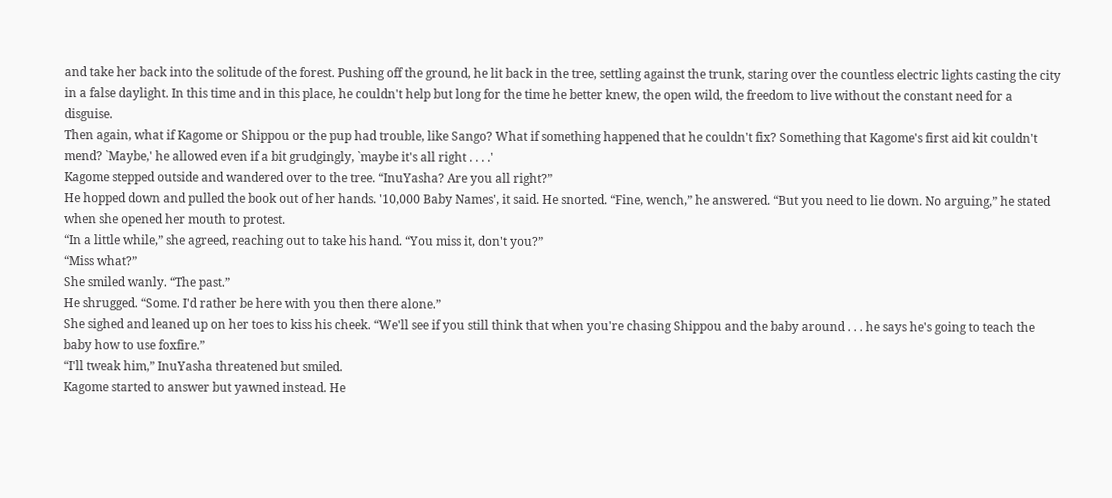and take her back into the solitude of the forest. Pushing off the ground, he lit back in the tree, settling against the trunk, staring over the countless electric lights casting the city in a false daylight. In this time and in this place, he couldn't help but long for the time he better knew, the open wild, the freedom to live without the constant need for a disguise.
Then again, what if Kagome or Shippou or the pup had trouble, like Sango? What if something happened that he couldn't fix? Something that Kagome's first aid kit couldn't mend? `Maybe,' he allowed even if a bit grudgingly, `maybe it's all right . . . .'
Kagome stepped outside and wandered over to the tree. “InuYasha? Are you all right?”
He hopped down and pulled the book out of her hands. '10,000 Baby Names', it said. He snorted. “Fine, wench,” he answered. “But you need to lie down. No arguing,” he stated when she opened her mouth to protest.
“In a little while,” she agreed, reaching out to take his hand. “You miss it, don't you?”
“Miss what?”
She smiled wanly. “The past.”
He shrugged. “Some. I'd rather be here with you then there alone.”
She sighed and leaned up on her toes to kiss his cheek. “We'll see if you still think that when you're chasing Shippou and the baby around . . . he says he's going to teach the baby how to use foxfire.”
“I'll tweak him,” InuYasha threatened but smiled.
Kagome started to answer but yawned instead. He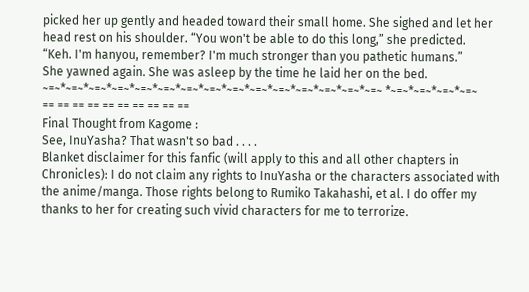picked her up gently and headed toward their small home. She sighed and let her head rest on his shoulder. “You won't be able to do this long,” she predicted.
“Keh. I'm hanyou, remember? I'm much stronger than you pathetic humans.”
She yawned again. She was asleep by the time he laid her on the bed.
~=~*~=~*~=~*~=~*~=~*~=~*~=~*~=~*~=~*~=~*~=~*~=~*~=~*~=~*~=~ *~=~*~=~*~=~*~=~
== == == == == == == == == ==
Final Thought from Kagome :
See, InuYasha? That wasn't so bad . . . .
Blanket disclaimer for this fanfic (will apply to this and all other chapters in Chronicles): I do not claim any rights to InuYasha or the characters associated with the anime/manga. Those rights belong to Rumiko Takahashi, et al. I do offer my thanks to her for creating such vivid characters for me to terrorize.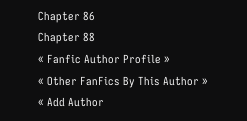Chapter 86
Chapter 88
« Fanfic Author Profile »
« Other FanFics By This Author »
« Add Author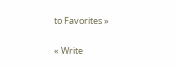to Favorites »

« Write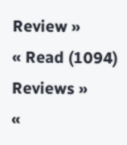Review »
« Read (1094) Reviews »
«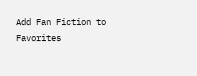Add Fan Fiction to Favorites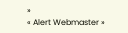»
« Alert Webmaster »